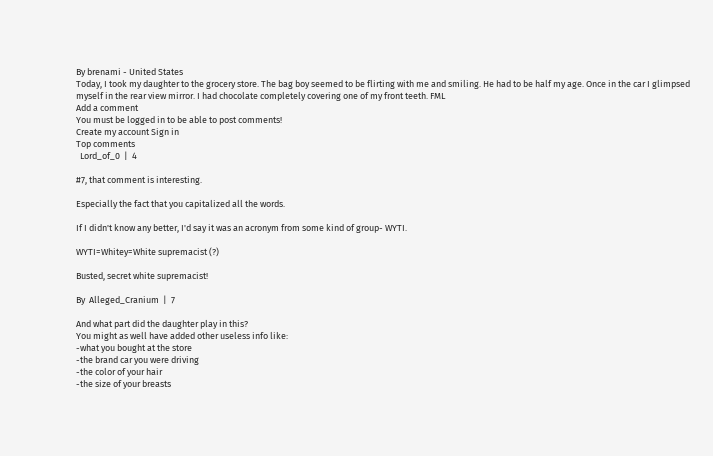By brenami - United States
Today, I took my daughter to the grocery store. The bag boy seemed to be flirting with me and smiling. He had to be half my age. Once in the car I glimpsed myself in the rear view mirror. I had chocolate completely covering one of my front teeth. FML
Add a comment
You must be logged in to be able to post comments!
Create my account Sign in
Top comments
  Lord_of_0  |  4

#7, that comment is interesting.

Especially the fact that you capitalized all the words.

If I didn't know any better, I'd say it was an acronym from some kind of group- WYTI.

WYTI=Whitey=White supremacist (?)

Busted, secret white supremacist!

By  Alleged_Cranium  |  7

And what part did the daughter play in this?
You might as well have added other useless info like:
-what you bought at the store
-the brand car you were driving
-the color of your hair
-the size of your breasts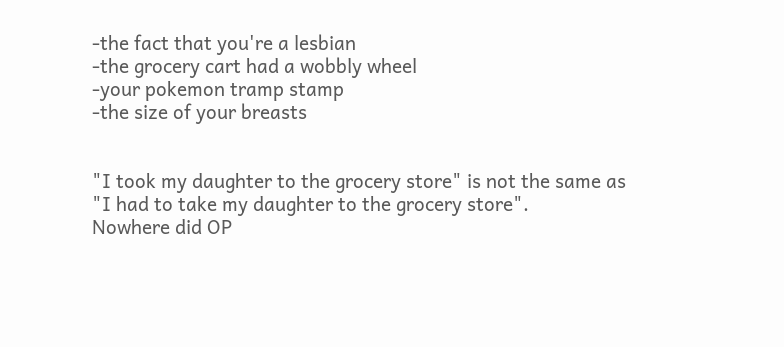-the fact that you're a lesbian
-the grocery cart had a wobbly wheel
-your pokemon tramp stamp
-the size of your breasts


"I took my daughter to the grocery store" is not the same as "I had to take my daughter to the grocery store".
Nowhere did OP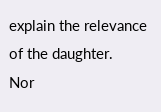explain the relevance of the daughter.
Nor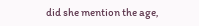did she mention the age,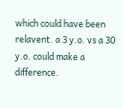which could have been relavent. a 3 y.o. vs a 30 y.o. could make a difference.